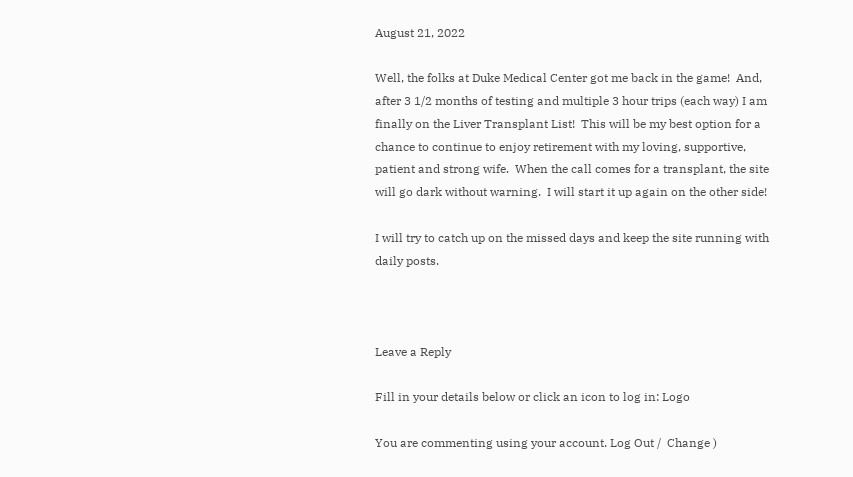August 21, 2022

Well, the folks at Duke Medical Center got me back in the game!  And, after 3 1/2 months of testing and multiple 3 hour trips (each way) I am finally on the Liver Transplant List!  This will be my best option for a chance to continue to enjoy retirement with my loving, supportive, patient and strong wife.  When the call comes for a transplant, the site will go dark without warning.  I will start it up again on the other side!

I will try to catch up on the missed days and keep the site running with daily posts.



Leave a Reply

Fill in your details below or click an icon to log in: Logo

You are commenting using your account. Log Out /  Change )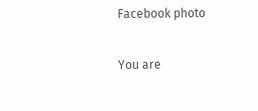Facebook photo

You are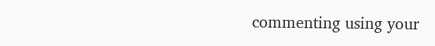commenting using your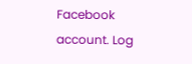Facebook account. Log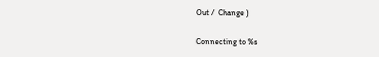Out /  Change )

Connecting to %s